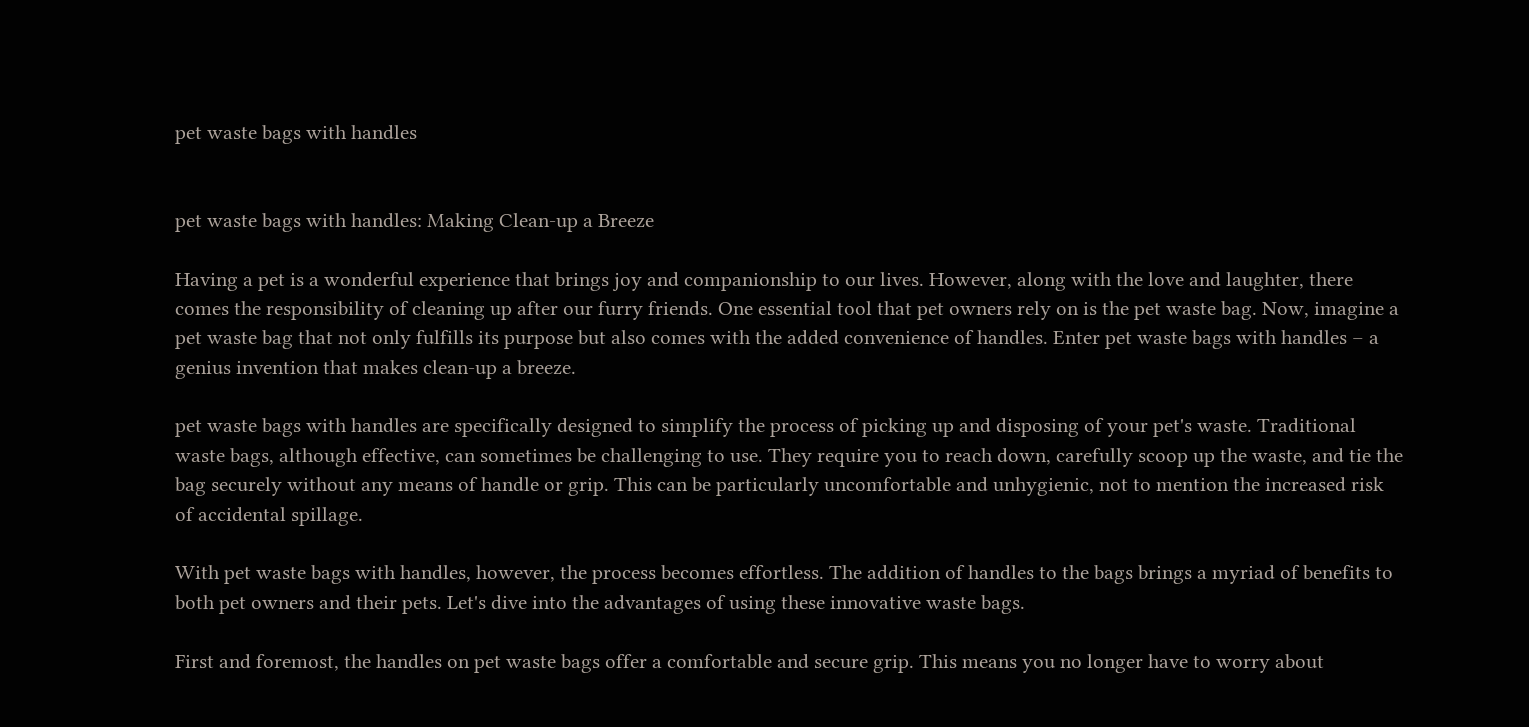pet waste bags with handles


pet waste bags with handles: Making Clean-up a Breeze

Having a pet is a wonderful experience that brings joy and companionship to our lives. However, along with the love and laughter, there comes the responsibility of cleaning up after our furry friends. One essential tool that pet owners rely on is the pet waste bag. Now, imagine a pet waste bag that not only fulfills its purpose but also comes with the added convenience of handles. Enter pet waste bags with handles – a genius invention that makes clean-up a breeze.

pet waste bags with handles are specifically designed to simplify the process of picking up and disposing of your pet's waste. Traditional waste bags, although effective, can sometimes be challenging to use. They require you to reach down, carefully scoop up the waste, and tie the bag securely without any means of handle or grip. This can be particularly uncomfortable and unhygienic, not to mention the increased risk of accidental spillage.

With pet waste bags with handles, however, the process becomes effortless. The addition of handles to the bags brings a myriad of benefits to both pet owners and their pets. Let's dive into the advantages of using these innovative waste bags.

First and foremost, the handles on pet waste bags offer a comfortable and secure grip. This means you no longer have to worry about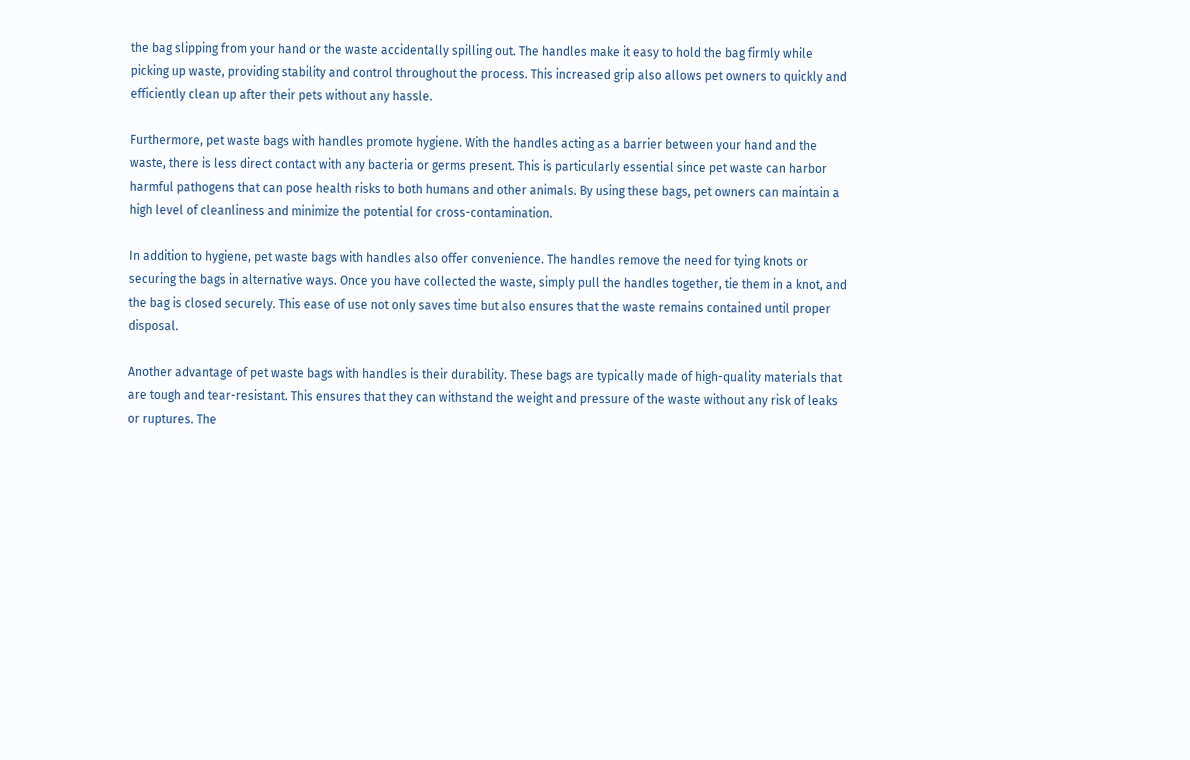the bag slipping from your hand or the waste accidentally spilling out. The handles make it easy to hold the bag firmly while picking up waste, providing stability and control throughout the process. This increased grip also allows pet owners to quickly and efficiently clean up after their pets without any hassle.

Furthermore, pet waste bags with handles promote hygiene. With the handles acting as a barrier between your hand and the waste, there is less direct contact with any bacteria or germs present. This is particularly essential since pet waste can harbor harmful pathogens that can pose health risks to both humans and other animals. By using these bags, pet owners can maintain a high level of cleanliness and minimize the potential for cross-contamination.

In addition to hygiene, pet waste bags with handles also offer convenience. The handles remove the need for tying knots or securing the bags in alternative ways. Once you have collected the waste, simply pull the handles together, tie them in a knot, and the bag is closed securely. This ease of use not only saves time but also ensures that the waste remains contained until proper disposal.

Another advantage of pet waste bags with handles is their durability. These bags are typically made of high-quality materials that are tough and tear-resistant. This ensures that they can withstand the weight and pressure of the waste without any risk of leaks or ruptures. The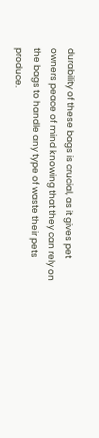durability of these bags is crucial, as it gives pet owners peace of mind knowing that they can rely on the bags to handle any type of waste their pets produce.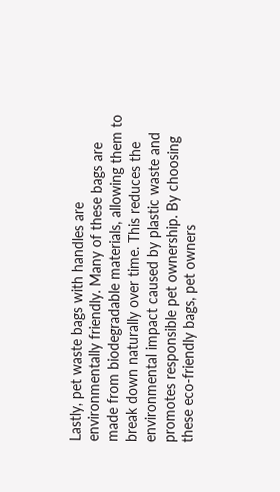Lastly, pet waste bags with handles are environmentally friendly. Many of these bags are made from biodegradable materials, allowing them to break down naturally over time. This reduces the environmental impact caused by plastic waste and promotes responsible pet ownership. By choosing these eco-friendly bags, pet owners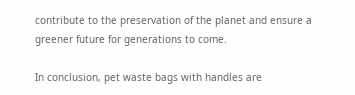contribute to the preservation of the planet and ensure a greener future for generations to come.

In conclusion, pet waste bags with handles are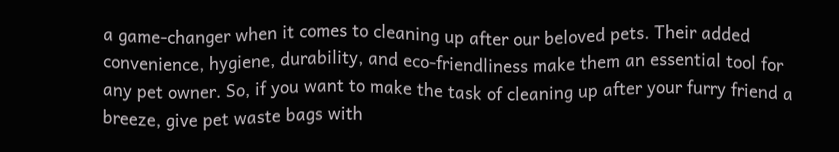a game-changer when it comes to cleaning up after our beloved pets. Their added convenience, hygiene, durability, and eco-friendliness make them an essential tool for any pet owner. So, if you want to make the task of cleaning up after your furry friend a breeze, give pet waste bags with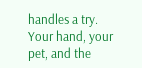handles a try. Your hand, your pet, and the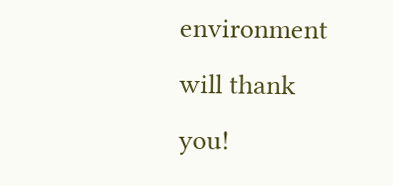environment will thank you!